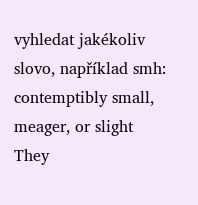vyhledat jakékoliv slovo, například smh:
contemptibly small, meager, or slight
They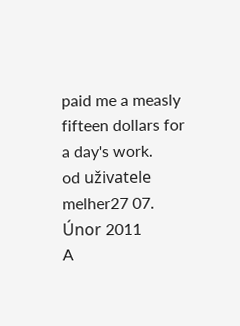paid me a measly fifteen dollars for a day's work.
od uživatele melher27 07. Únor 2011
A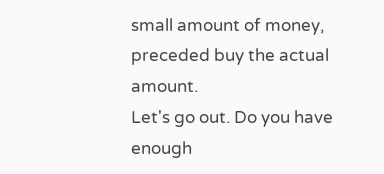small amount of money, preceded buy the actual amount.
Let's go out. Do you have enough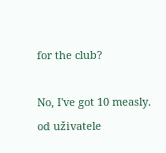for the club?

No, I've got 10 measly.
od uživatele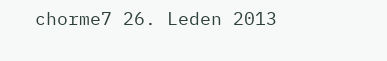chorme7 26. Leden 2013